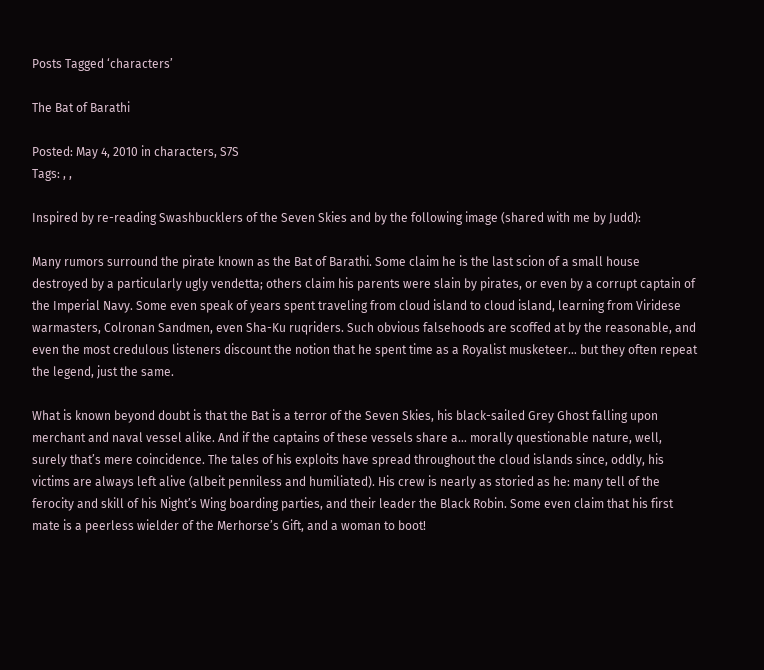Posts Tagged ‘characters’

The Bat of Barathi

Posted: May 4, 2010 in characters, S7S
Tags: , ,

Inspired by re-reading Swashbucklers of the Seven Skies and by the following image (shared with me by Judd):

Many rumors surround the pirate known as the Bat of Barathi. Some claim he is the last scion of a small house destroyed by a particularly ugly vendetta; others claim his parents were slain by pirates, or even by a corrupt captain of the Imperial Navy. Some even speak of years spent traveling from cloud island to cloud island, learning from Viridese warmasters, Colronan Sandmen, even Sha-Ku ruqriders. Such obvious falsehoods are scoffed at by the reasonable, and even the most credulous listeners discount the notion that he spent time as a Royalist musketeer… but they often repeat the legend, just the same.

What is known beyond doubt is that the Bat is a terror of the Seven Skies, his black-sailed Grey Ghost falling upon merchant and naval vessel alike. And if the captains of these vessels share a… morally questionable nature, well, surely that’s mere coincidence. The tales of his exploits have spread throughout the cloud islands since, oddly, his victims are always left alive (albeit penniless and humiliated). His crew is nearly as storied as he: many tell of the ferocity and skill of his Night’s Wing boarding parties, and their leader the Black Robin. Some even claim that his first mate is a peerless wielder of the Merhorse’s Gift, and a woman to boot!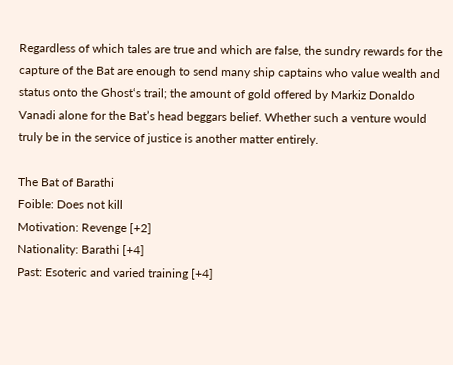Regardless of which tales are true and which are false, the sundry rewards for the capture of the Bat are enough to send many ship captains who value wealth and status onto the Ghost‘s trail; the amount of gold offered by Markiz Donaldo Vanadi alone for the Bat’s head beggars belief. Whether such a venture would truly be in the service of justice is another matter entirely.

The Bat of Barathi
Foible: Does not kill
Motivation: Revenge [+2]
Nationality: Barathi [+4]
Past: Esoteric and varied training [+4]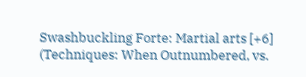Swashbuckling Forte: Martial arts [+6] (Techniques: When Outnumbered, vs.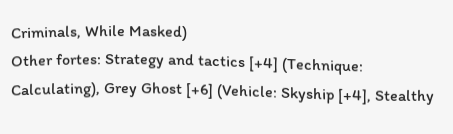Criminals, While Masked)
Other fortes: Strategy and tactics [+4] (Technique: Calculating), Grey Ghost [+6] (Vehicle: Skyship [+4], Stealthy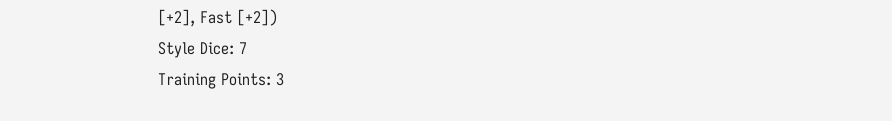[+2], Fast [+2])
Style Dice: 7
Training Points: 3